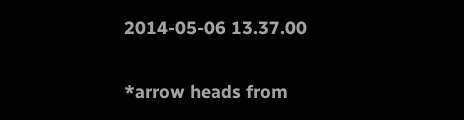2014-05-06 13.37.00

*arrow heads from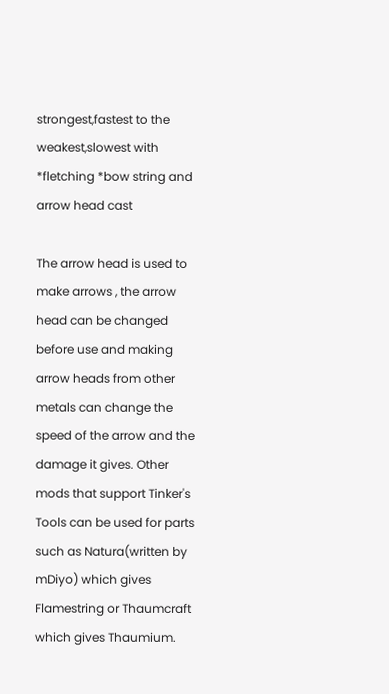strongest,fastest to the weakest,slowest with *fletching *bow string and arrow head cast

The arrow head is used to make arrows , the arrow head can be changed before use and making arrow heads from other metals can change the speed of the arrow and the damage it gives. Other mods that support Tinker's Tools can be used for parts such as Natura(written by mDiyo) which gives Flamestring or Thaumcraft which gives Thaumium.